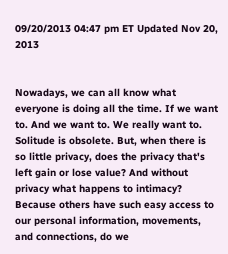09/20/2013 04:47 pm ET Updated Nov 20, 2013


Nowadays, we can all know what everyone is doing all the time. If we want to. And we want to. We really want to. Solitude is obsolete. But, when there is so little privacy, does the privacy that's left gain or lose value? And without privacy what happens to intimacy? Because others have such easy access to our personal information, movements, and connections, do we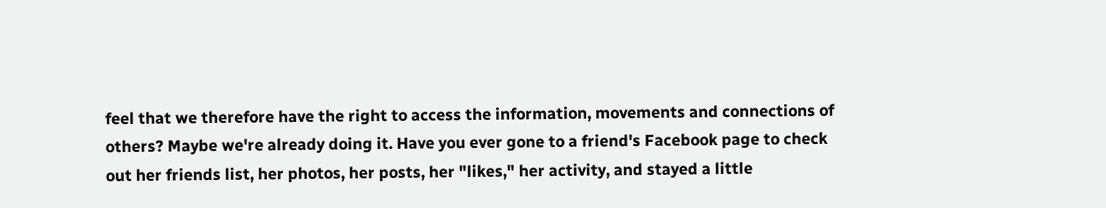feel that we therefore have the right to access the information, movements and connections of others? Maybe we're already doing it. Have you ever gone to a friend's Facebook page to check out her friends list, her photos, her posts, her "likes," her activity, and stayed a little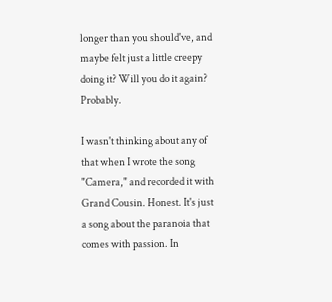longer than you should've, and maybe felt just a little creepy doing it? Will you do it again? Probably.

I wasn't thinking about any of that when I wrote the song "Camera," and recorded it with Grand Cousin. Honest. It's just a song about the paranoia that comes with passion. In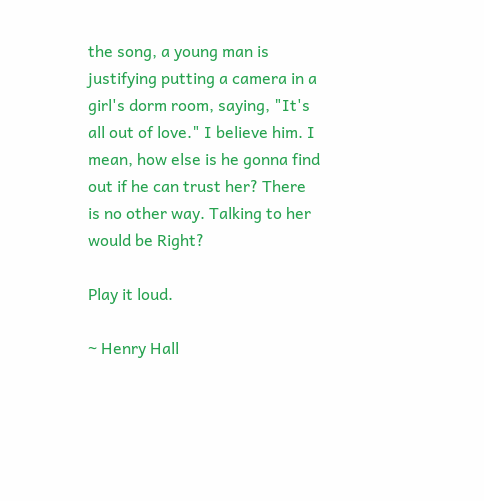the song, a young man is justifying putting a camera in a girl's dorm room, saying, "It's all out of love." I believe him. I mean, how else is he gonna find out if he can trust her? There is no other way. Talking to her would be Right?

Play it loud.

~ Henry Hall